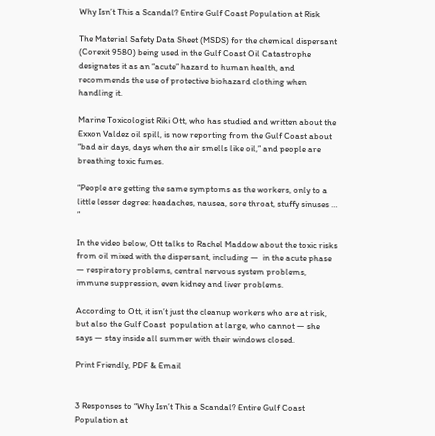Why Isn’t This a Scandal? Entire Gulf Coast Population at Risk

The Material Safety Data Sheet (MSDS) for the chemical dispersant (Corexit 9580) being used in the Gulf Coast Oil Catastrophe designates it as an “acute” hazard to human health, and recommends the use of protective biohazard clothing when handling it.

Marine Toxicologist Riki Ott, who has studied and written about the Exxon Valdez oil spill, is now reporting from the Gulf Coast about “bad air days, days when the air smells like oil,” and people are breathing toxic fumes.

“People are getting the same symptoms as the workers, only to a little lesser degree: headaches, nausea, sore throat, stuffy sinuses … ”

In the video below, Ott talks to Rachel Maddow about the toxic risks from oil mixed with the dispersant, including —  in the acute phase — respiratory problems, central nervous system problems, immune suppression, even kidney and liver problems.

According to Ott, it isn’t just the cleanup workers who are at risk, but also the Gulf Coast  population at large, who cannot — she says — stay inside all summer with their windows closed.

Print Friendly, PDF & Email


3 Responses to “Why Isn’t This a Scandal? Entire Gulf Coast Population at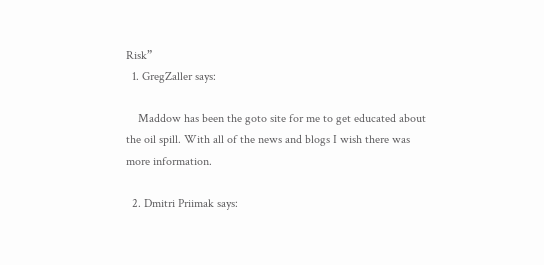Risk”
  1. GregZaller says:

    Maddow has been the goto site for me to get educated about the oil spill. With all of the news and blogs I wish there was more information.

  2. Dmitri Priimak says: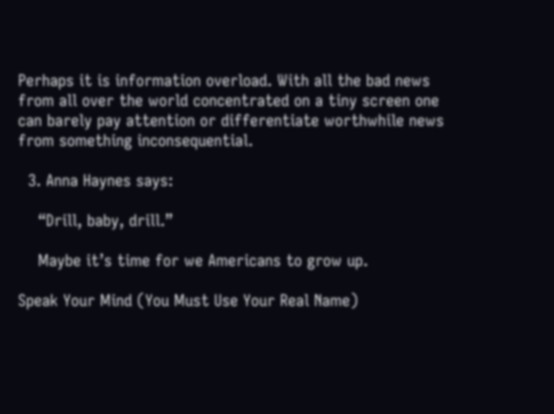Perhaps it is information overload. With all the bad news from all over the world concentrated on a tiny screen one can barely pay attention or differentiate worthwhile news from something inconsequential.

  3. Anna Haynes says:

    “Drill, baby, drill.”

    Maybe it’s time for we Americans to grow up.

Speak Your Mind (You Must Use Your Real Name)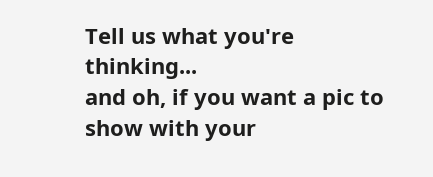Tell us what you're thinking...
and oh, if you want a pic to show with your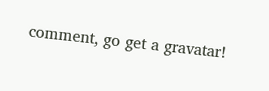comment, go get a gravatar!